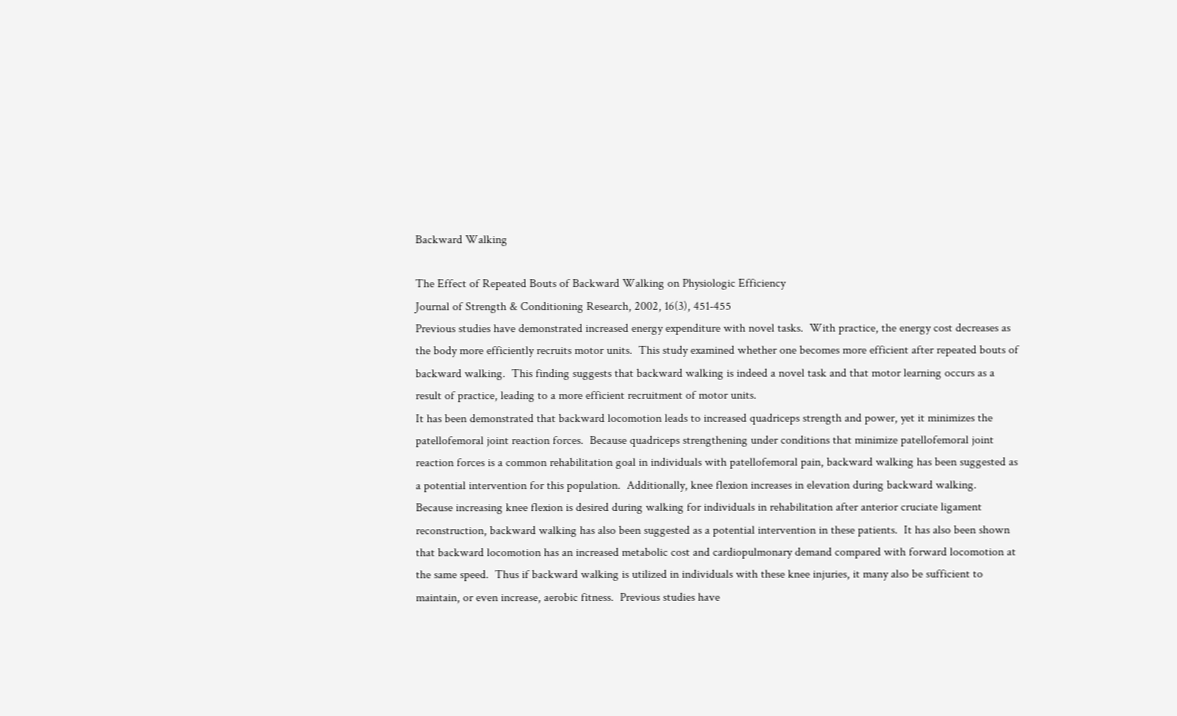Backward Walking

The Effect of Repeated Bouts of Backward Walking on Physiologic Efficiency
Journal of Strength & Conditioning Research, 2002, 16(3), 451-455
Previous studies have demonstrated increased energy expenditure with novel tasks.  With practice, the energy cost decreases as the body more efficiently recruits motor units.  This study examined whether one becomes more efficient after repeated bouts of backward walking.  This finding suggests that backward walking is indeed a novel task and that motor learning occurs as a result of practice, leading to a more efficient recruitment of motor units.
It has been demonstrated that backward locomotion leads to increased quadriceps strength and power, yet it minimizes the patellofemoral joint reaction forces.  Because quadriceps strengthening under conditions that minimize patellofemoral joint reaction forces is a common rehabilitation goal in individuals with patellofemoral pain, backward walking has been suggested as a potential intervention for this population.  Additionally, knee flexion increases in elevation during backward walking.  Because increasing knee flexion is desired during walking for individuals in rehabilitation after anterior cruciate ligament reconstruction, backward walking has also been suggested as a potential intervention in these patients.  It has also been shown that backward locomotion has an increased metabolic cost and cardiopulmonary demand compared with forward locomotion at the same speed.  Thus if backward walking is utilized in individuals with these knee injuries, it many also be sufficient to maintain, or even increase, aerobic fitness.  Previous studies have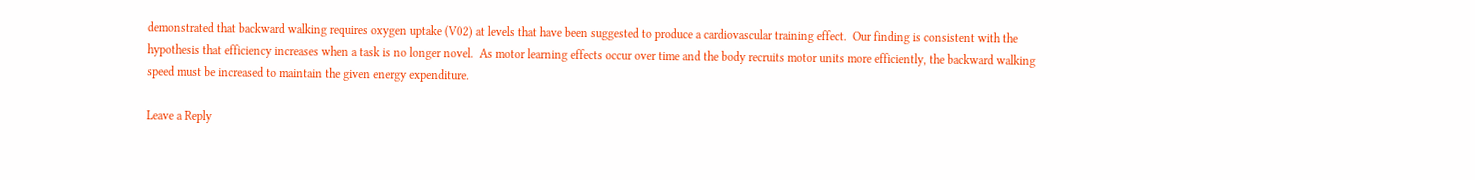demonstrated that backward walking requires oxygen uptake (V02) at levels that have been suggested to produce a cardiovascular training effect.  Our finding is consistent with the hypothesis that efficiency increases when a task is no longer novel.  As motor learning effects occur over time and the body recruits motor units more efficiently, the backward walking speed must be increased to maintain the given energy expenditure.

Leave a Reply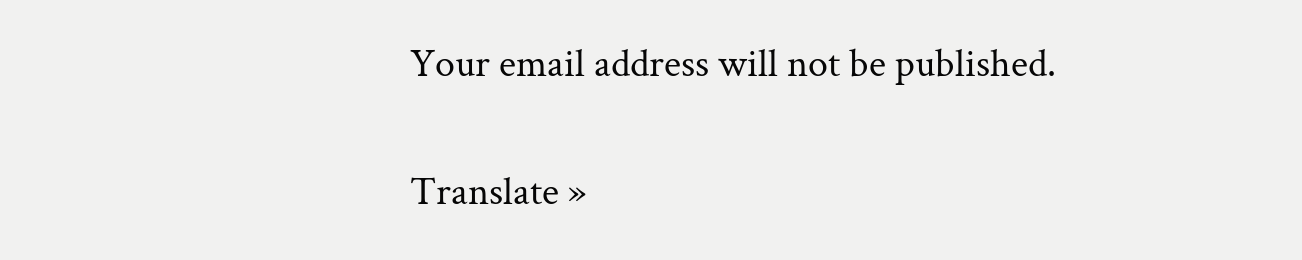Your email address will not be published.

Translate »